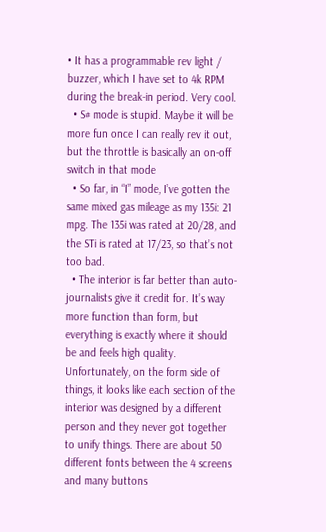• It has a programmable rev light / buzzer, which I have set to 4k RPM during the break-in period. Very cool.
  • S# mode is stupid. Maybe it will be more fun once I can really rev it out, but the throttle is basically an on-off switch in that mode
  • So far, in “I” mode, I’ve gotten the same mixed gas mileage as my 135i: 21 mpg. The 135i was rated at 20/28, and the STi is rated at 17/23, so that’s not too bad.
  • The interior is far better than auto-journalists give it credit for. It’s way more function than form, but everything is exactly where it should be and feels high quality. Unfortunately, on the form side of things, it looks like each section of the interior was designed by a different person and they never got together to unify things. There are about 50 different fonts between the 4 screens and many buttons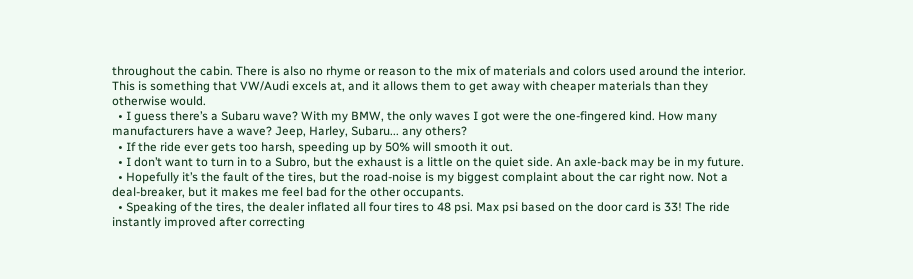throughout the cabin. There is also no rhyme or reason to the mix of materials and colors used around the interior. This is something that VW/Audi excels at, and it allows them to get away with cheaper materials than they otherwise would.
  • I guess there’s a Subaru wave? With my BMW, the only waves I got were the one-fingered kind. How many manufacturers have a wave? Jeep, Harley, Subaru... any others?
  • If the ride ever gets too harsh, speeding up by 50% will smooth it out.
  • I don’t want to turn in to a Subro, but the exhaust is a little on the quiet side. An axle-back may be in my future.
  • Hopefully it’s the fault of the tires, but the road-noise is my biggest complaint about the car right now. Not a deal-breaker, but it makes me feel bad for the other occupants.
  • Speaking of the tires, the dealer inflated all four tires to 48 psi. Max psi based on the door card is 33! The ride instantly improved after correcting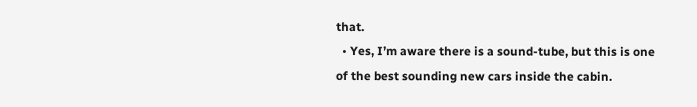that.
  • Yes, I’m aware there is a sound-tube, but this is one of the best sounding new cars inside the cabin.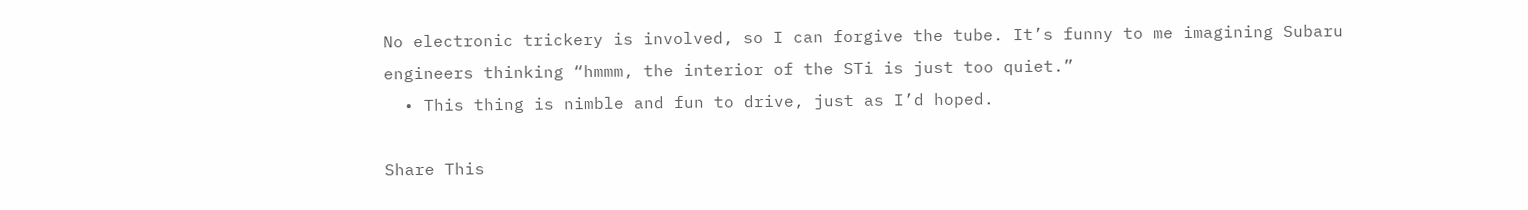No electronic trickery is involved, so I can forgive the tube. It’s funny to me imagining Subaru engineers thinking “hmmm, the interior of the STi is just too quiet.”
  • This thing is nimble and fun to drive, just as I’d hoped.

Share This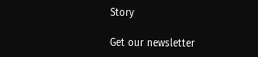Story

Get our newsletter